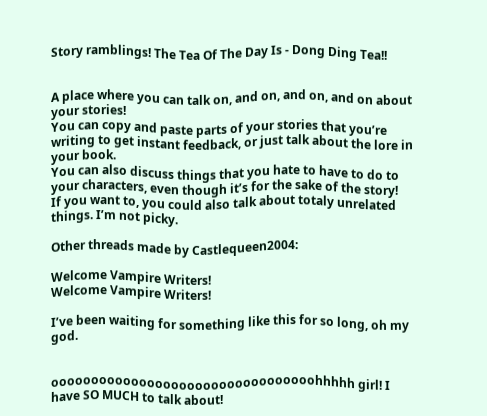Story ramblings! The Tea Of The Day Is - Dong Ding Tea!!


A place where you can talk on, and on, and on, and on about your stories!
You can copy and paste parts of your stories that you’re writing to get instant feedback, or just talk about the lore in your book.
You can also discuss things that you hate to have to do to your characters, even though it’s for the sake of the story!
If you want to, you could also talk about totaly unrelated things. I’m not picky.

Other threads made by Castlequeen2004:

Welcome Vampire Writers!
Welcome Vampire Writers!

I’ve been waiting for something like this for so long, oh my god.


ooooooooooooooooooooooooooooooooohhhhh girl! I have SO MUCH to talk about!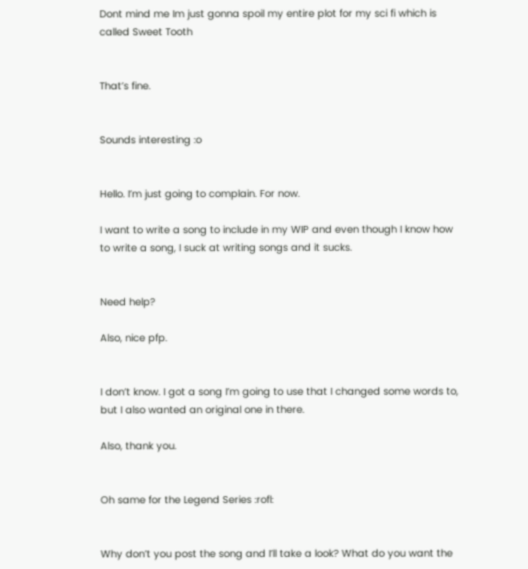Dont mind me Im just gonna spoil my entire plot for my sci fi which is called Sweet Tooth


That’s fine.


Sounds interesting :o


Hello. I’m just going to complain. For now.

I want to write a song to include in my WIP and even though I know how to write a song, I suck at writing songs and it sucks.


Need help?

Also, nice pfp.


I don’t know. I got a song I’m going to use that I changed some words to, but I also wanted an original one in there.

Also, thank you.


Oh same for the Legend Series :rofl:


Why don’t you post the song and I’ll take a look? What do you want the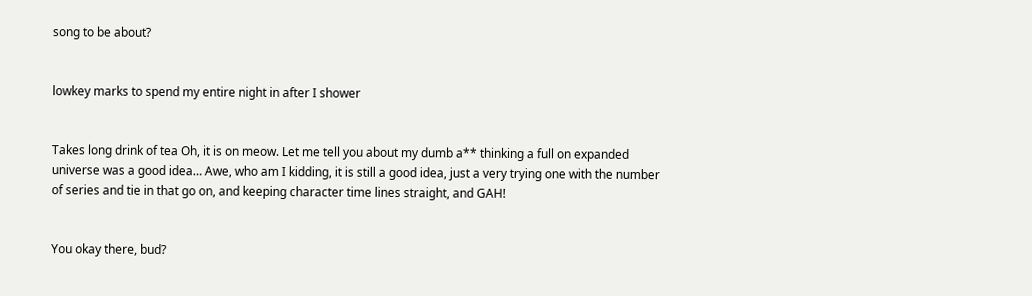song to be about?


lowkey marks to spend my entire night in after I shower


Takes long drink of tea Oh, it is on meow. Let me tell you about my dumb a** thinking a full on expanded universe was a good idea… Awe, who am I kidding, it is still a good idea, just a very trying one with the number of series and tie in that go on, and keeping character time lines straight, and GAH!


You okay there, bud?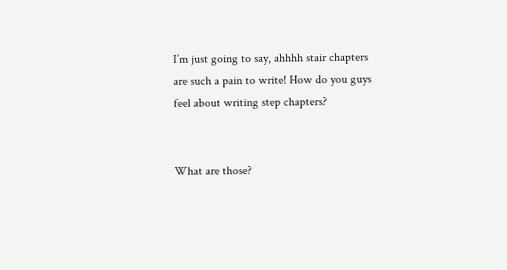I’m just going to say, ahhhh stair chapters are such a pain to write! How do you guys feel about writing step chapters?


What are those?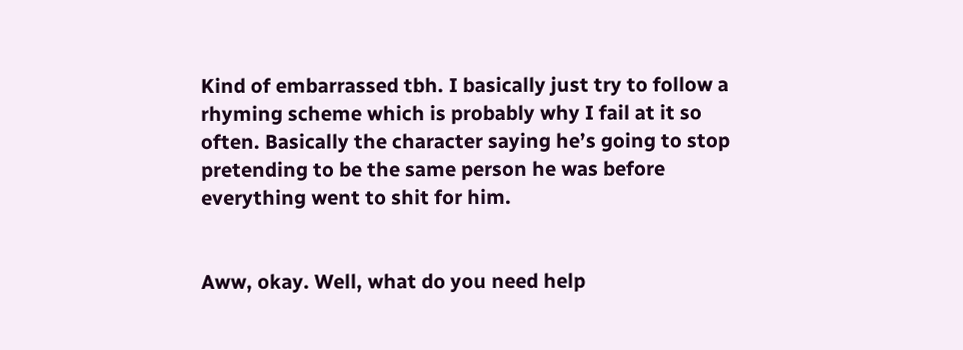Kind of embarrassed tbh. I basically just try to follow a rhyming scheme which is probably why I fail at it so often. Basically the character saying he’s going to stop pretending to be the same person he was before everything went to shit for him.


Aww, okay. Well, what do you need help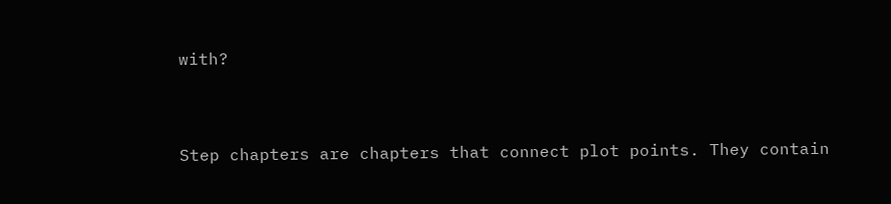with?


Step chapters are chapters that connect plot points. They contain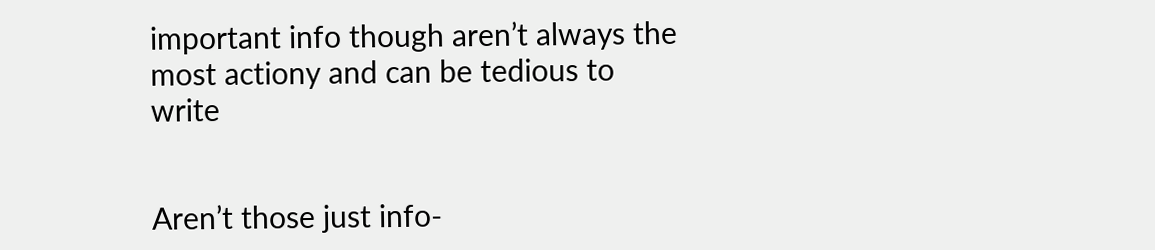important info though aren’t always the most actiony and can be tedious to write


Aren’t those just info-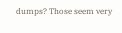dumps? Those seem very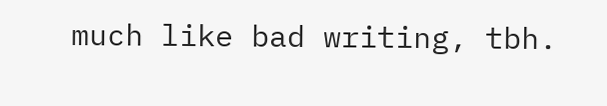much like bad writing, tbh.